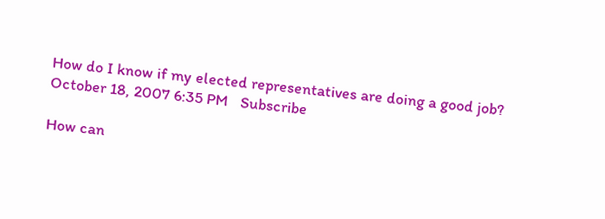How do I know if my elected representatives are doing a good job?
October 18, 2007 6:35 PM   Subscribe

How can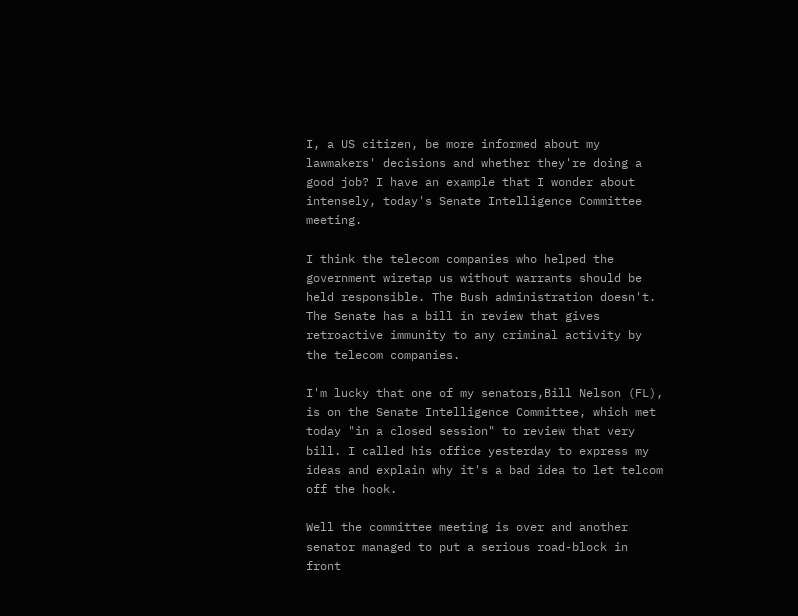I, a US citizen, be more informed about my lawmakers' decisions and whether they're doing a good job? I have an example that I wonder about intensely, today's Senate Intelligence Committee meeting.

I think the telecom companies who helped the government wiretap us without warrants should be held responsible. The Bush administration doesn't. The Senate has a bill in review that gives retroactive immunity to any criminal activity by the telecom companies.

I'm lucky that one of my senators,Bill Nelson (FL), is on the Senate Intelligence Committee, which met today "in a closed session" to review that very bill. I called his office yesterday to express my ideas and explain why it's a bad idea to let telcom off the hook.

Well the committee meeting is over and another senator managed to put a serious road-block in front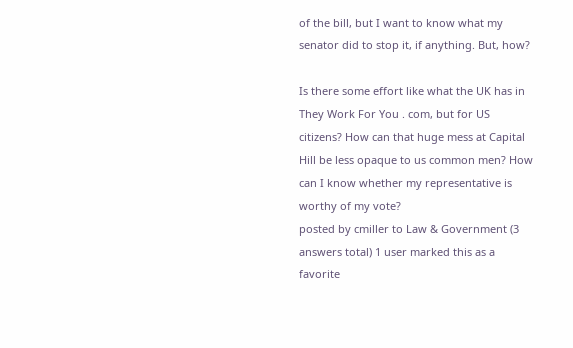of the bill, but I want to know what my senator did to stop it, if anything. But, how?

Is there some effort like what the UK has in They Work For You . com, but for US citizens? How can that huge mess at Capital Hill be less opaque to us common men? How can I know whether my representative is worthy of my vote?
posted by cmiller to Law & Government (3 answers total) 1 user marked this as a favorite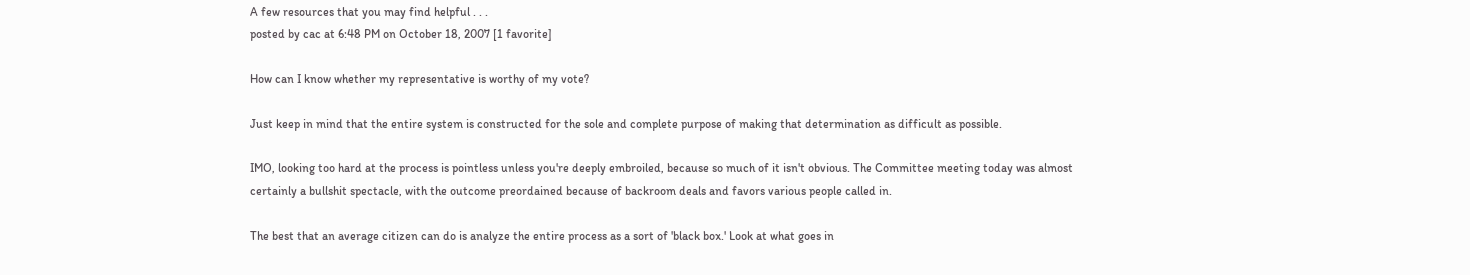A few resources that you may find helpful . . .
posted by cac at 6:48 PM on October 18, 2007 [1 favorite]

How can I know whether my representative is worthy of my vote?

Just keep in mind that the entire system is constructed for the sole and complete purpose of making that determination as difficult as possible.

IMO, looking too hard at the process is pointless unless you're deeply embroiled, because so much of it isn't obvious. The Committee meeting today was almost certainly a bullshit spectacle, with the outcome preordained because of backroom deals and favors various people called in.

The best that an average citizen can do is analyze the entire process as a sort of 'black box.' Look at what goes in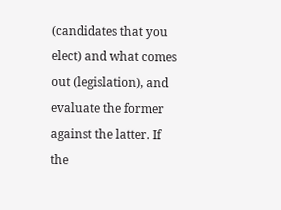(candidates that you elect) and what comes out (legislation), and evaluate the former against the latter. If the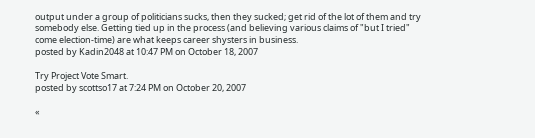output under a group of politicians sucks, then they sucked; get rid of the lot of them and try somebody else. Getting tied up in the process (and believing various claims of "but I tried" come election-time) are what keeps career shysters in business.
posted by Kadin2048 at 10:47 PM on October 18, 2007

Try Project Vote Smart.
posted by scottso17 at 7:24 PM on October 20, 2007

«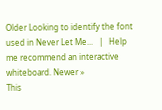Older Looking to identify the font used in Never Let Me...   |   Help me recommend an interactive whiteboard. Newer »
This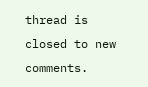thread is closed to new comments.